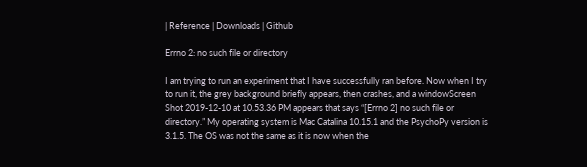| Reference | Downloads | Github

Errno 2: no such file or directory

I am trying to run an experiment that I have successfully ran before. Now when I try to run it, the grey background briefly appears, then crashes, and a windowScreen Shot 2019-12-10 at 10.53.36 PM appears that says “[Errno 2] no such file or directory.” My operating system is Mac Catalina 10.15.1 and the PsychoPy version is 3.1.5. The OS was not the same as it is now when the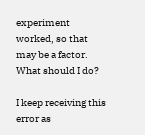experiment worked, so that may be a factor. What should I do?

I keep receiving this error as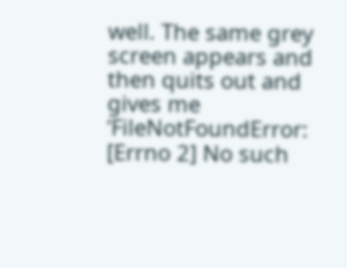well. The same grey screen appears and then quits out and gives me ‘FileNotFoundError: [Errno 2] No such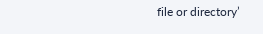file or directory’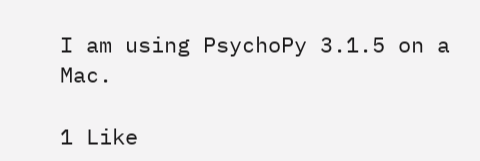I am using PsychoPy 3.1.5 on a Mac.

1 Like